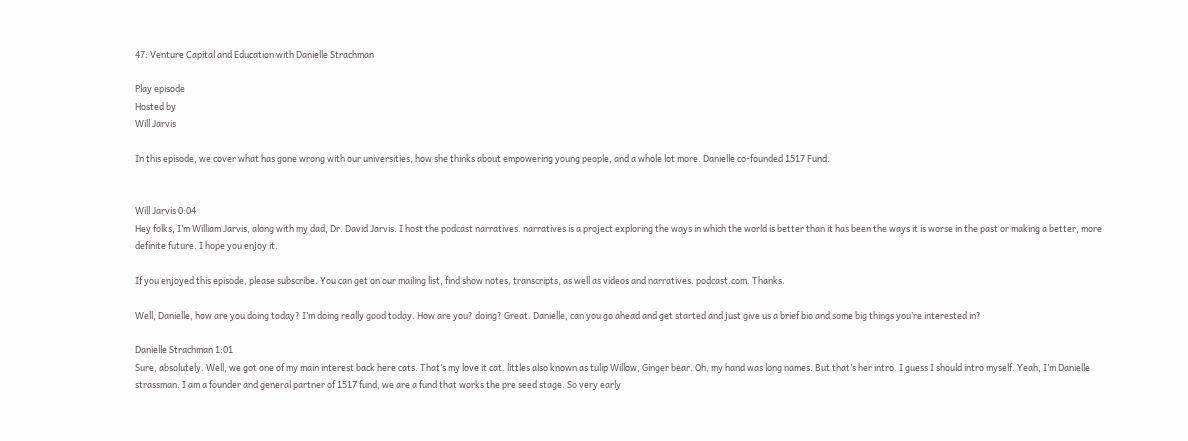47: Venture Capital and Education with Danielle Strachman

Play episode
Hosted by
Will Jarvis

In this episode, we cover what has gone wrong with our universities, how she thinks about empowering young people, and a whole lot more. Danielle co-founded 1517 Fund.


Will Jarvis 0:04
Hey folks, I’m William Jarvis, along with my dad, Dr. David Jarvis. I host the podcast narratives. narratives is a project exploring the ways in which the world is better than it has been the ways it is worse in the past or making a better, more definite future. I hope you enjoy it.

If you enjoyed this episode, please subscribe. You can get on our mailing list, find show notes, transcripts, as well as videos and narratives. podcast.com. Thanks.

Well, Danielle, how are you doing today? I’m doing really good today. How are you? doing? Great. Danielle, can you go ahead and get started and just give us a brief bio and some big things you’re interested in?

Danielle Strachman 1:01
Sure, absolutely. Well, we got one of my main interest back here cats. That’s my love it cat. littles also known as tulip Willow, Ginger bear. Oh, my hand was long names. But that’s her intro. I guess I should intro myself. Yeah, I’m Danielle strassman. I am a founder and general partner of 1517 fund, we are a fund that works the pre seed stage. So very early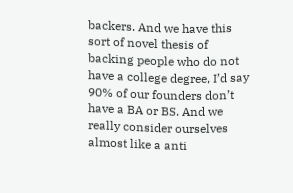backers. And we have this sort of novel thesis of backing people who do not have a college degree, I’d say 90% of our founders don’t have a BA or BS. And we really consider ourselves almost like a anti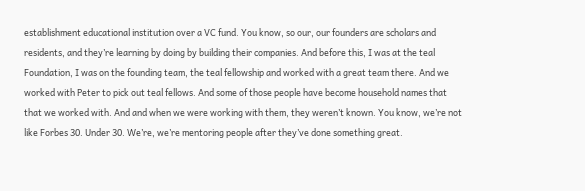establishment educational institution over a VC fund. You know, so our, our founders are scholars and residents, and they’re learning by doing by building their companies. And before this, I was at the teal Foundation, I was on the founding team, the teal fellowship and worked with a great team there. And we worked with Peter to pick out teal fellows. And some of those people have become household names that that we worked with. And and when we were working with them, they weren’t known. You know, we’re not like Forbes 30. Under 30. We’re, we’re mentoring people after they’ve done something great.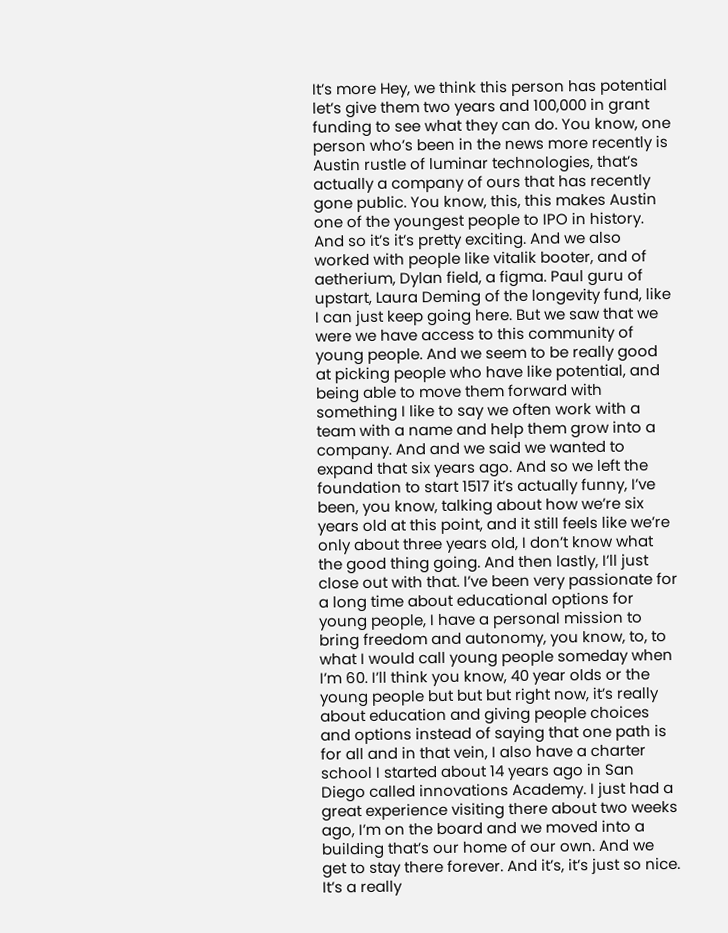It’s more Hey, we think this person has potential let’s give them two years and 100,000 in grant funding to see what they can do. You know, one person who’s been in the news more recently is Austin rustle of luminar technologies, that’s actually a company of ours that has recently gone public. You know, this, this makes Austin one of the youngest people to IPO in history. And so it’s it’s pretty exciting. And we also worked with people like vitalik booter, and of aetherium, Dylan field, a figma. Paul guru of upstart, Laura Deming of the longevity fund, like I can just keep going here. But we saw that we were we have access to this community of young people. And we seem to be really good at picking people who have like potential, and being able to move them forward with something I like to say we often work with a team with a name and help them grow into a company. And and we said we wanted to expand that six years ago. And so we left the foundation to start 1517 it’s actually funny, I’ve been, you know, talking about how we’re six years old at this point, and it still feels like we’re only about three years old, I don’t know what the good thing going. And then lastly, I’ll just close out with that. I’ve been very passionate for a long time about educational options for young people, I have a personal mission to bring freedom and autonomy, you know, to, to what I would call young people someday when I’m 60. I’ll think you know, 40 year olds or the young people but but but right now, it’s really about education and giving people choices and options instead of saying that one path is for all and in that vein, I also have a charter school I started about 14 years ago in San Diego called innovations Academy. I just had a great experience visiting there about two weeks ago, I’m on the board and we moved into a building that’s our home of our own. And we get to stay there forever. And it’s, it’s just so nice. It’s a really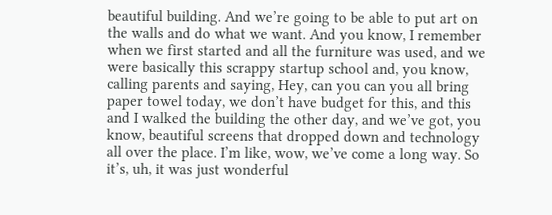beautiful building. And we’re going to be able to put art on the walls and do what we want. And you know, I remember when we first started and all the furniture was used, and we were basically this scrappy startup school and, you know, calling parents and saying, Hey, can you can you all bring paper towel today, we don’t have budget for this, and this and I walked the building the other day, and we’ve got, you know, beautiful screens that dropped down and technology all over the place. I’m like, wow, we’ve come a long way. So it’s, uh, it was just wonderful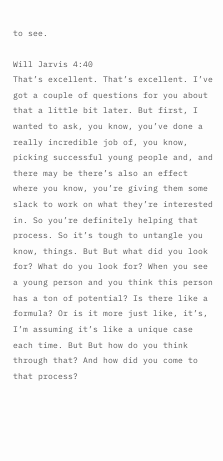to see.

Will Jarvis 4:40
That’s excellent. That’s excellent. I’ve got a couple of questions for you about that a little bit later. But first, I wanted to ask, you know, you’ve done a really incredible job of, you know, picking successful young people and, and there may be there’s also an effect where you know, you’re giving them some slack to work on what they’re interested in. So you’re definitely helping that process. So it’s tough to untangle you know, things. But But what did you look for? What do you look for? When you see a young person and you think this person has a ton of potential? Is there like a formula? Or is it more just like, it’s, I’m assuming it’s like a unique case each time. But But how do you think through that? And how did you come to that process?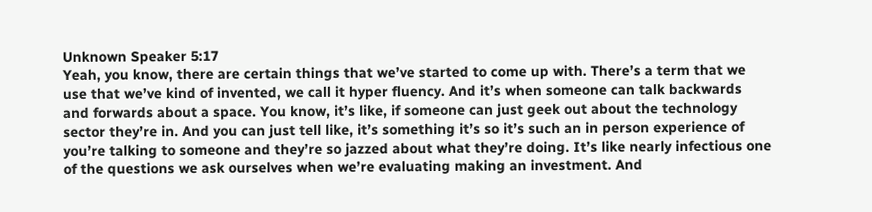Unknown Speaker 5:17
Yeah, you know, there are certain things that we’ve started to come up with. There’s a term that we use that we’ve kind of invented, we call it hyper fluency. And it’s when someone can talk backwards and forwards about a space. You know, it’s like, if someone can just geek out about the technology sector they’re in. And you can just tell like, it’s something it’s so it’s such an in person experience of you’re talking to someone and they’re so jazzed about what they’re doing. It’s like nearly infectious one of the questions we ask ourselves when we’re evaluating making an investment. And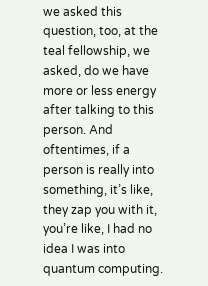we asked this question, too, at the teal fellowship, we asked, do we have more or less energy after talking to this person. And oftentimes, if a person is really into something, it’s like, they zap you with it, you’re like, I had no idea I was into quantum computing.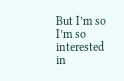But I’m so I’m so interested in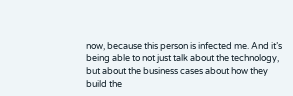now, because this person is infected me. And it’s being able to not just talk about the technology, but about the business cases about how they build the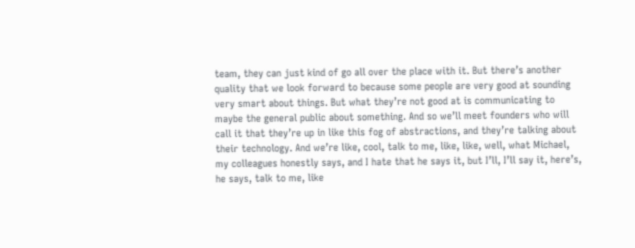team, they can just kind of go all over the place with it. But there’s another quality that we look forward to because some people are very good at sounding very smart about things. But what they’re not good at is communicating to maybe the general public about something. And so we’ll meet founders who will call it that they’re up in like this fog of abstractions, and they’re talking about their technology. And we’re like, cool, talk to me, like, like, well, what Michael, my colleagues honestly says, and I hate that he says it, but I’ll, I’ll say it, here’s, he says, talk to me, like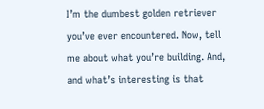I’m the dumbest golden retriever you’ve ever encountered. Now, tell me about what you’re building. And, and what’s interesting is that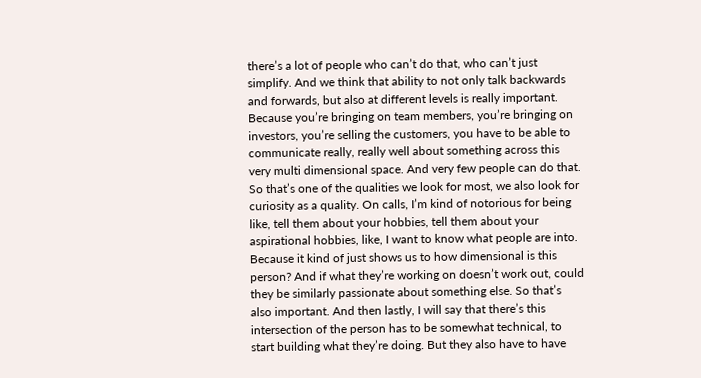there’s a lot of people who can’t do that, who can’t just simplify. And we think that ability to not only talk backwards and forwards, but also at different levels is really important. Because you’re bringing on team members, you’re bringing on investors, you’re selling the customers, you have to be able to communicate really, really well about something across this very multi dimensional space. And very few people can do that. So that’s one of the qualities we look for most, we also look for curiosity as a quality. On calls, I’m kind of notorious for being like, tell them about your hobbies, tell them about your aspirational hobbies, like, I want to know what people are into. Because it kind of just shows us to how dimensional is this person? And if what they’re working on doesn’t work out, could they be similarly passionate about something else. So that’s also important. And then lastly, I will say that there’s this intersection of the person has to be somewhat technical, to start building what they’re doing. But they also have to have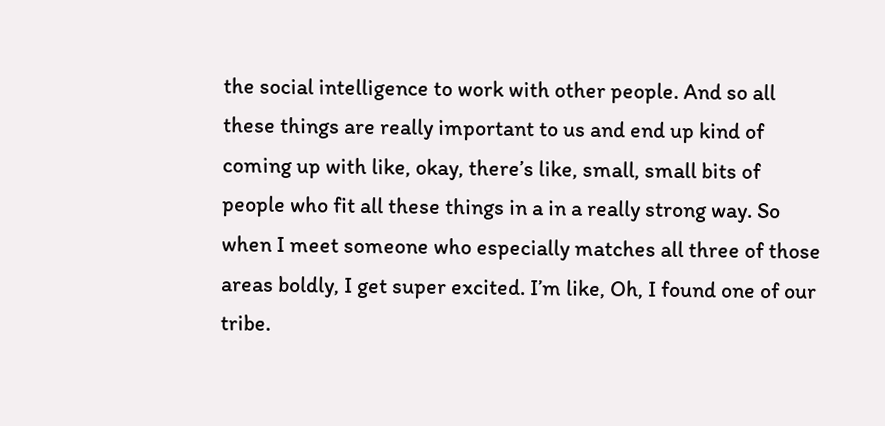the social intelligence to work with other people. And so all these things are really important to us and end up kind of coming up with like, okay, there’s like, small, small bits of people who fit all these things in a in a really strong way. So when I meet someone who especially matches all three of those areas boldly, I get super excited. I’m like, Oh, I found one of our tribe.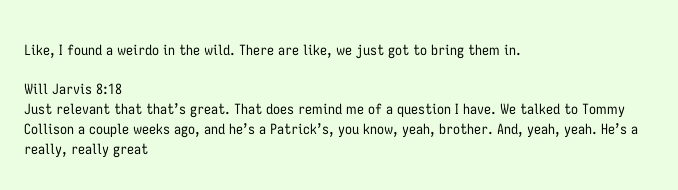Like, I found a weirdo in the wild. There are like, we just got to bring them in.

Will Jarvis 8:18
Just relevant that that’s great. That does remind me of a question I have. We talked to Tommy Collison a couple weeks ago, and he’s a Patrick’s, you know, yeah, brother. And, yeah, yeah. He’s a really, really great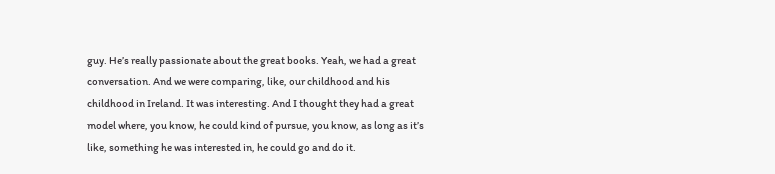guy. He’s really passionate about the great books. Yeah, we had a great conversation. And we were comparing, like, our childhood and his childhood in Ireland. It was interesting. And I thought they had a great model where, you know, he could kind of pursue, you know, as long as it’s like, something he was interested in, he could go and do it.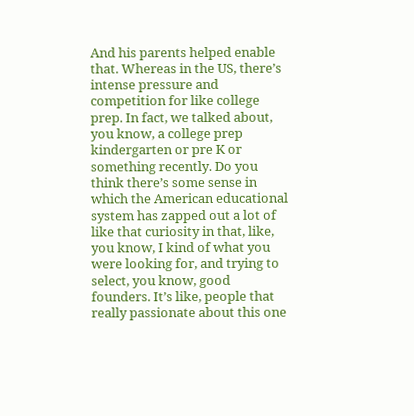And his parents helped enable that. Whereas in the US, there’s intense pressure and competition for like college prep. In fact, we talked about, you know, a college prep kindergarten or pre K or something recently. Do you think there’s some sense in which the American educational system has zapped out a lot of like that curiosity in that, like, you know, I kind of what you were looking for, and trying to select, you know, good founders. It’s like, people that really passionate about this one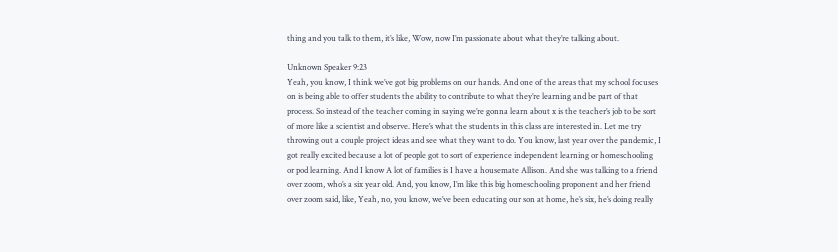thing and you talk to them, it’s like, Wow, now I’m passionate about what they’re talking about.

Unknown Speaker 9:23
Yeah, you know, I think we’ve got big problems on our hands. And one of the areas that my school focuses on is being able to offer students the ability to contribute to what they’re learning and be part of that process. So instead of the teacher coming in saying we’re gonna learn about x is the teacher’s job to be sort of more like a scientist and observe. Here’s what the students in this class are interested in. Let me try throwing out a couple project ideas and see what they want to do. You know, last year over the pandemic, I got really excited because a lot of people got to sort of experience independent learning or homeschooling or pod learning. And I know A lot of families is I have a housemate Allison. And she was talking to a friend over zoom, who’s a six year old. And, you know, I’m like this big homeschooling proponent and her friend over zoom said, like, Yeah, no, you know, we’ve been educating our son at home, he’s six, he’s doing really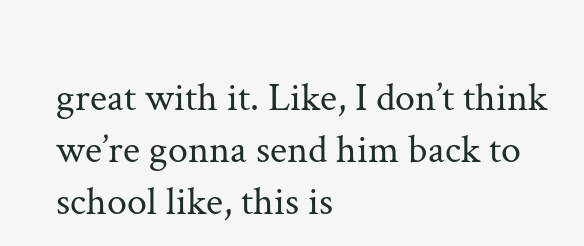great with it. Like, I don’t think we’re gonna send him back to school like, this is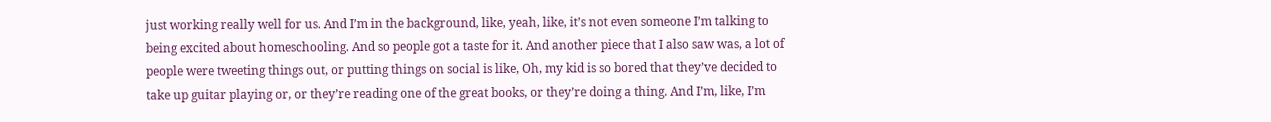just working really well for us. And I’m in the background, like, yeah, like, it’s not even someone I’m talking to being excited about homeschooling. And so people got a taste for it. And another piece that I also saw was, a lot of people were tweeting things out, or putting things on social is like, Oh, my kid is so bored that they’ve decided to take up guitar playing or, or they’re reading one of the great books, or they’re doing a thing. And I’m, like, I’m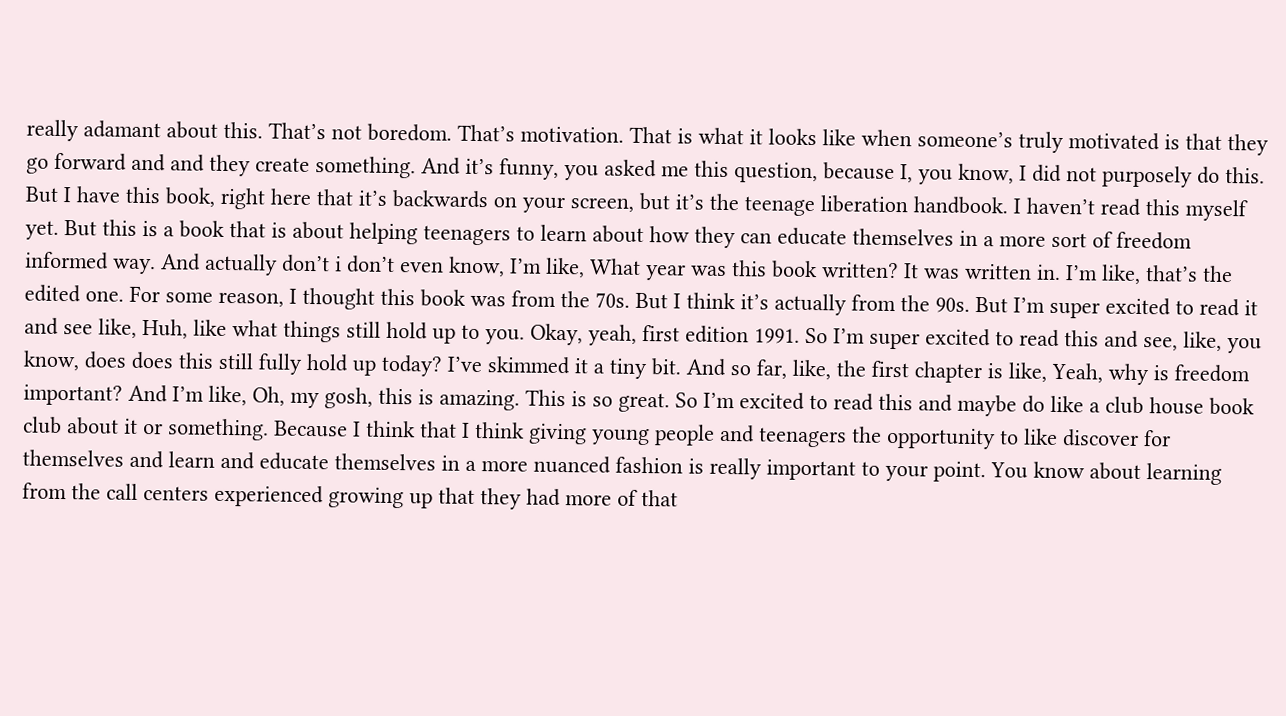really adamant about this. That’s not boredom. That’s motivation. That is what it looks like when someone’s truly motivated is that they go forward and and they create something. And it’s funny, you asked me this question, because I, you know, I did not purposely do this. But I have this book, right here that it’s backwards on your screen, but it’s the teenage liberation handbook. I haven’t read this myself yet. But this is a book that is about helping teenagers to learn about how they can educate themselves in a more sort of freedom informed way. And actually don’t i don’t even know, I’m like, What year was this book written? It was written in. I’m like, that’s the edited one. For some reason, I thought this book was from the 70s. But I think it’s actually from the 90s. But I’m super excited to read it and see like, Huh, like what things still hold up to you. Okay, yeah, first edition 1991. So I’m super excited to read this and see, like, you know, does does this still fully hold up today? I’ve skimmed it a tiny bit. And so far, like, the first chapter is like, Yeah, why is freedom important? And I’m like, Oh, my gosh, this is amazing. This is so great. So I’m excited to read this and maybe do like a club house book club about it or something. Because I think that I think giving young people and teenagers the opportunity to like discover for themselves and learn and educate themselves in a more nuanced fashion is really important to your point. You know about learning from the call centers experienced growing up that they had more of that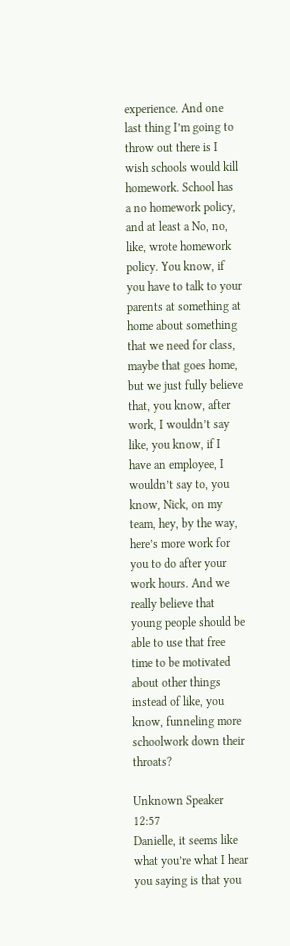experience. And one last thing I’m going to throw out there is I wish schools would kill homework. School has a no homework policy, and at least a No, no, like, wrote homework policy. You know, if you have to talk to your parents at something at home about something that we need for class, maybe that goes home, but we just fully believe that, you know, after work, I wouldn’t say like, you know, if I have an employee, I wouldn’t say to, you know, Nick, on my team, hey, by the way, here’s more work for you to do after your work hours. And we really believe that young people should be able to use that free time to be motivated about other things instead of like, you know, funneling more schoolwork down their throats?

Unknown Speaker 12:57
Danielle, it seems like what you’re what I hear you saying is that you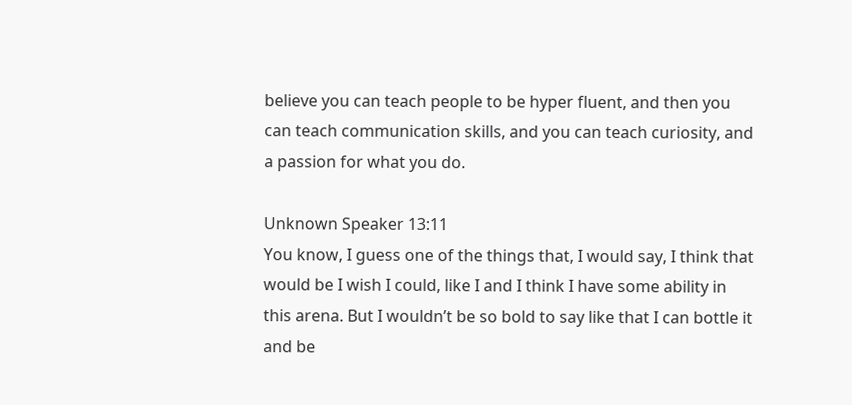believe you can teach people to be hyper fluent, and then you can teach communication skills, and you can teach curiosity, and a passion for what you do.

Unknown Speaker 13:11
You know, I guess one of the things that, I would say, I think that would be I wish I could, like I and I think I have some ability in this arena. But I wouldn’t be so bold to say like that I can bottle it and be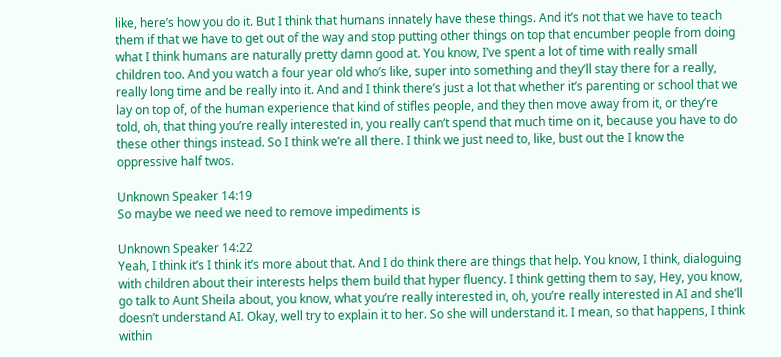like, here’s how you do it. But I think that humans innately have these things. And it’s not that we have to teach them if that we have to get out of the way and stop putting other things on top that encumber people from doing what I think humans are naturally pretty damn good at. You know, I’ve spent a lot of time with really small children too. And you watch a four year old who’s like, super into something and they’ll stay there for a really, really long time and be really into it. And and I think there’s just a lot that whether it’s parenting or school that we lay on top of, of the human experience that kind of stifles people, and they then move away from it, or they’re told, oh, that thing you’re really interested in, you really can’t spend that much time on it, because you have to do these other things instead. So I think we’re all there. I think we just need to, like, bust out the I know the oppressive half twos.

Unknown Speaker 14:19
So maybe we need we need to remove impediments is

Unknown Speaker 14:22
Yeah, I think it’s I think it’s more about that. And I do think there are things that help. You know, I think, dialoguing with children about their interests helps them build that hyper fluency. I think getting them to say, Hey, you know, go talk to Aunt Sheila about, you know, what you’re really interested in, oh, you’re really interested in AI and she’ll doesn’t understand AI. Okay, well try to explain it to her. So she will understand it. I mean, so that happens, I think within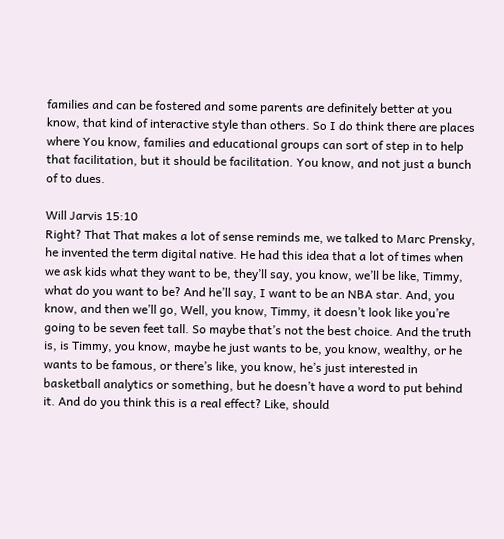families and can be fostered and some parents are definitely better at you know, that kind of interactive style than others. So I do think there are places where You know, families and educational groups can sort of step in to help that facilitation, but it should be facilitation. You know, and not just a bunch of to dues.

Will Jarvis 15:10
Right? That That makes a lot of sense reminds me, we talked to Marc Prensky, he invented the term digital native. He had this idea that a lot of times when we ask kids what they want to be, they’ll say, you know, we’ll be like, Timmy, what do you want to be? And he’ll say, I want to be an NBA star. And, you know, and then we’ll go, Well, you know, Timmy, it doesn’t look like you’re going to be seven feet tall. So maybe that’s not the best choice. And the truth is, is Timmy, you know, maybe he just wants to be, you know, wealthy, or he wants to be famous, or there’s like, you know, he’s just interested in basketball analytics or something, but he doesn’t have a word to put behind it. And do you think this is a real effect? Like, should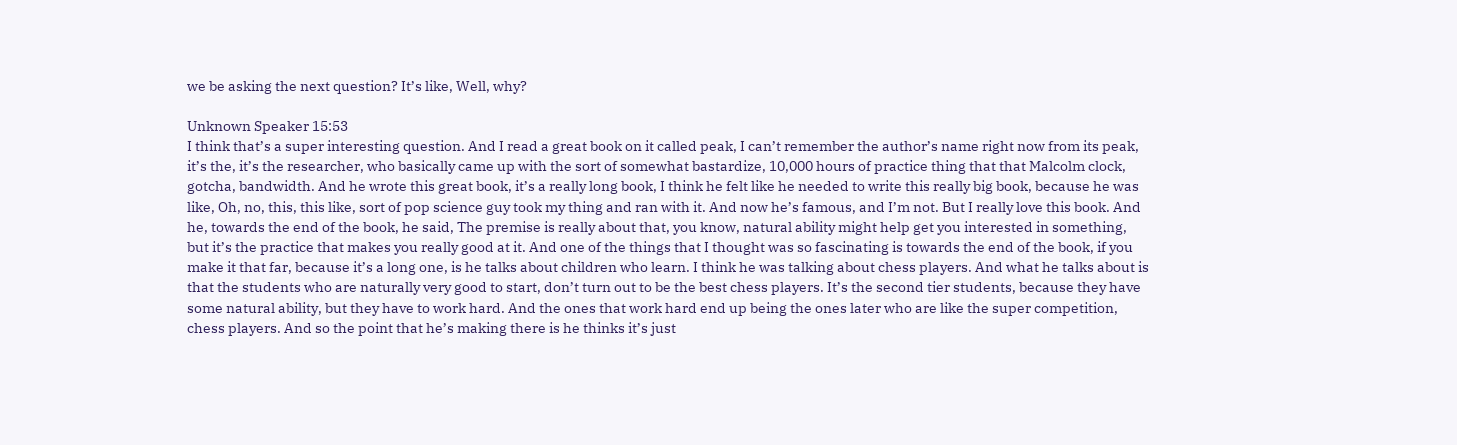we be asking the next question? It’s like, Well, why?

Unknown Speaker 15:53
I think that’s a super interesting question. And I read a great book on it called peak, I can’t remember the author’s name right now from its peak, it’s the, it’s the researcher, who basically came up with the sort of somewhat bastardize, 10,000 hours of practice thing that that Malcolm clock, gotcha, bandwidth. And he wrote this great book, it’s a really long book, I think he felt like he needed to write this really big book, because he was like, Oh, no, this, this like, sort of pop science guy took my thing and ran with it. And now he’s famous, and I’m not. But I really love this book. And he, towards the end of the book, he said, The premise is really about that, you know, natural ability might help get you interested in something, but it’s the practice that makes you really good at it. And one of the things that I thought was so fascinating is towards the end of the book, if you make it that far, because it’s a long one, is he talks about children who learn. I think he was talking about chess players. And what he talks about is that the students who are naturally very good to start, don’t turn out to be the best chess players. It’s the second tier students, because they have some natural ability, but they have to work hard. And the ones that work hard end up being the ones later who are like the super competition, chess players. And so the point that he’s making there is he thinks it’s just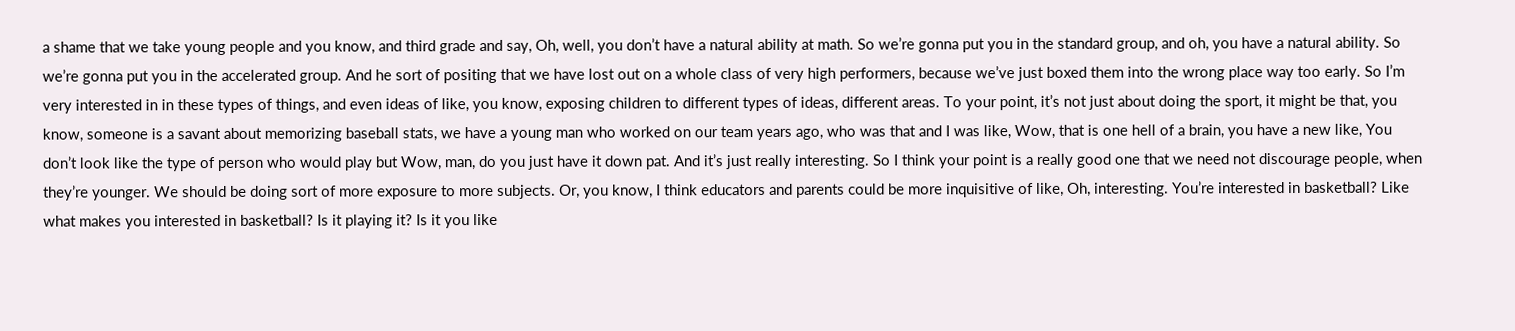a shame that we take young people and you know, and third grade and say, Oh, well, you don’t have a natural ability at math. So we’re gonna put you in the standard group, and oh, you have a natural ability. So we’re gonna put you in the accelerated group. And he sort of positing that we have lost out on a whole class of very high performers, because we’ve just boxed them into the wrong place way too early. So I’m very interested in in these types of things, and even ideas of like, you know, exposing children to different types of ideas, different areas. To your point, it’s not just about doing the sport, it might be that, you know, someone is a savant about memorizing baseball stats, we have a young man who worked on our team years ago, who was that and I was like, Wow, that is one hell of a brain, you have a new like, You don’t look like the type of person who would play but Wow, man, do you just have it down pat. And it’s just really interesting. So I think your point is a really good one that we need not discourage people, when they’re younger. We should be doing sort of more exposure to more subjects. Or, you know, I think educators and parents could be more inquisitive of like, Oh, interesting. You’re interested in basketball? Like what makes you interested in basketball? Is it playing it? Is it you like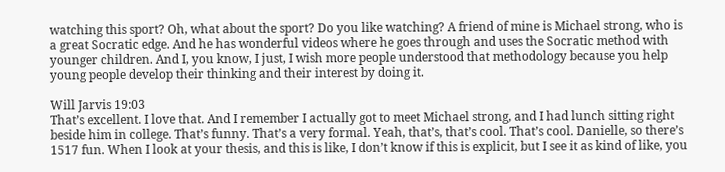watching this sport? Oh, what about the sport? Do you like watching? A friend of mine is Michael strong, who is a great Socratic edge. And he has wonderful videos where he goes through and uses the Socratic method with younger children. And I, you know, I just, I wish more people understood that methodology because you help young people develop their thinking and their interest by doing it.

Will Jarvis 19:03
That’s excellent. I love that. And I remember I actually got to meet Michael strong, and I had lunch sitting right beside him in college. That’s funny. That’s a very formal. Yeah, that’s, that’s cool. That’s cool. Danielle, so there’s 1517 fun. When I look at your thesis, and this is like, I don’t know if this is explicit, but I see it as kind of like, you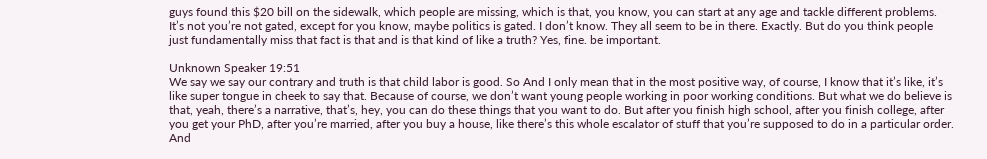guys found this $20 bill on the sidewalk, which people are missing, which is that, you know, you can start at any age and tackle different problems. It’s not you’re not gated, except for you know, maybe politics is gated. I don’t know. They all seem to be in there. Exactly. But do you think people just fundamentally miss that fact is that and is that kind of like a truth? Yes, fine. be important.

Unknown Speaker 19:51
We say we say our contrary and truth is that child labor is good. So And I only mean that in the most positive way, of course, I know that it’s like, it’s like super tongue in cheek to say that. Because of course, we don’t want young people working in poor working conditions. But what we do believe is that, yeah, there’s a narrative, that’s, hey, you can do these things that you want to do. But after you finish high school, after you finish college, after you get your PhD, after you’re married, after you buy a house, like there’s this whole escalator of stuff that you’re supposed to do in a particular order. And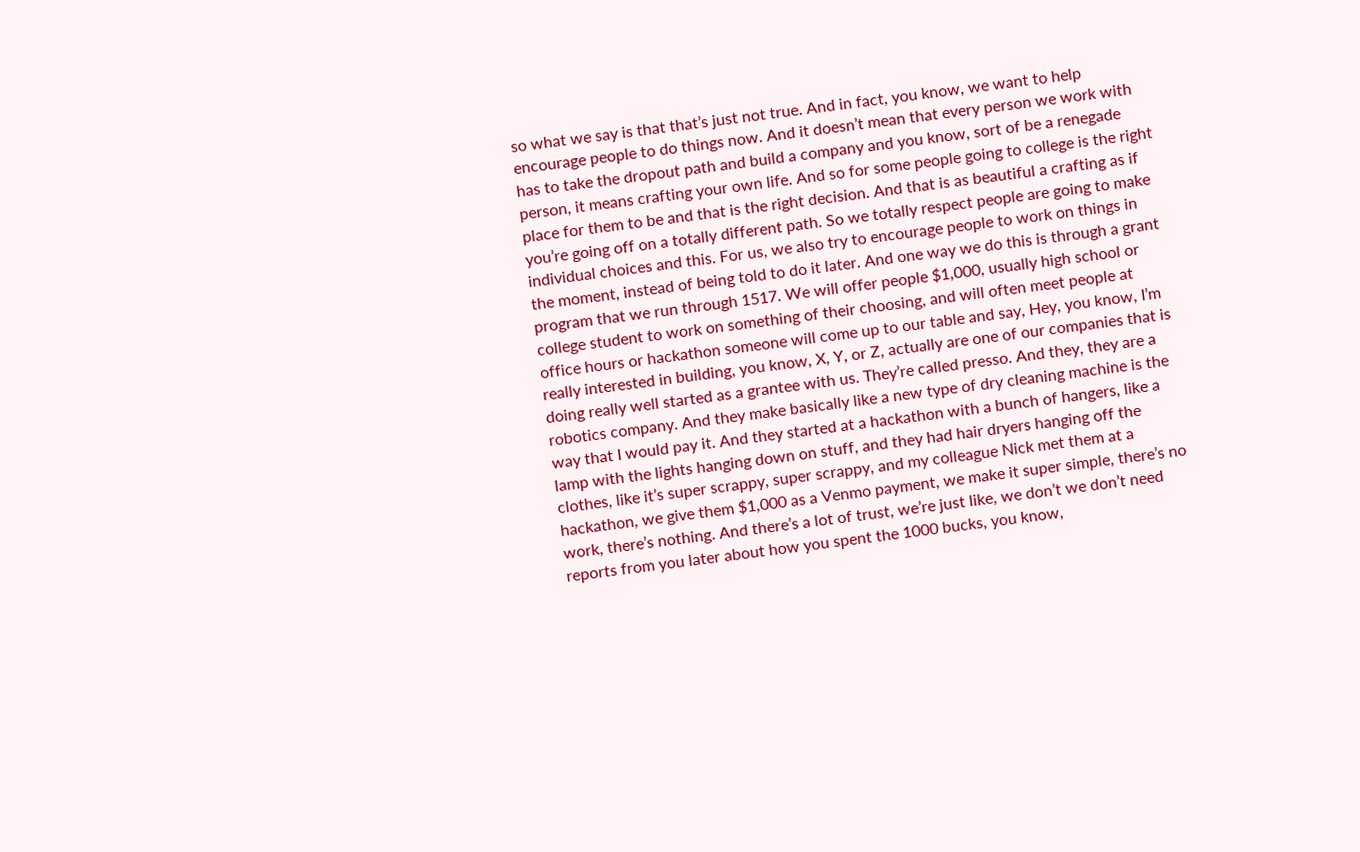so what we say is that that’s just not true. And in fact, you know, we want to help encourage people to do things now. And it doesn’t mean that every person we work with has to take the dropout path and build a company and you know, sort of be a renegade person, it means crafting your own life. And so for some people going to college is the right place for them to be and that is the right decision. And that is as beautiful a crafting as if you’re going off on a totally different path. So we totally respect people are going to make individual choices and this. For us, we also try to encourage people to work on things in the moment, instead of being told to do it later. And one way we do this is through a grant program that we run through 1517. We will offer people $1,000, usually high school or college student to work on something of their choosing, and will often meet people at office hours or hackathon someone will come up to our table and say, Hey, you know, I’m really interested in building, you know, X, Y, or Z, actually are one of our companies that is doing really well started as a grantee with us. They’re called presso. And they, they are a robotics company. And they make basically like a new type of dry cleaning machine is the way that I would pay it. And they started at a hackathon with a bunch of hangers, like a lamp with the lights hanging down on stuff, and they had hair dryers hanging off the clothes, like it’s super scrappy, super scrappy, and my colleague Nick met them at a hackathon, we give them $1,000 as a Venmo payment, we make it super simple, there’s no work, there’s nothing. And there’s a lot of trust, we’re just like, we don’t we don’t need reports from you later about how you spent the 1000 bucks, you know,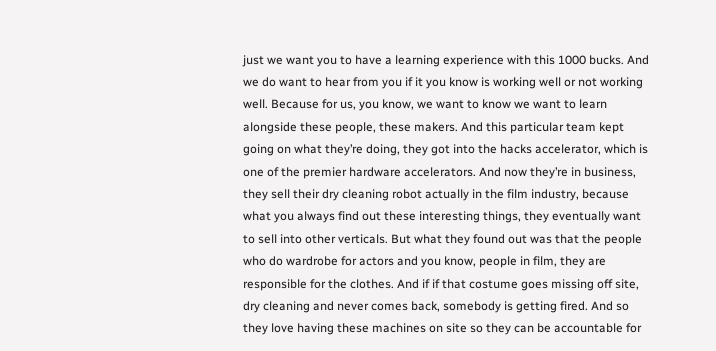just we want you to have a learning experience with this 1000 bucks. And we do want to hear from you if it you know is working well or not working well. Because for us, you know, we want to know we want to learn alongside these people, these makers. And this particular team kept going on what they’re doing, they got into the hacks accelerator, which is one of the premier hardware accelerators. And now they’re in business, they sell their dry cleaning robot actually in the film industry, because what you always find out these interesting things, they eventually want to sell into other verticals. But what they found out was that the people who do wardrobe for actors and you know, people in film, they are responsible for the clothes. And if if that costume goes missing off site, dry cleaning and never comes back, somebody is getting fired. And so they love having these machines on site so they can be accountable for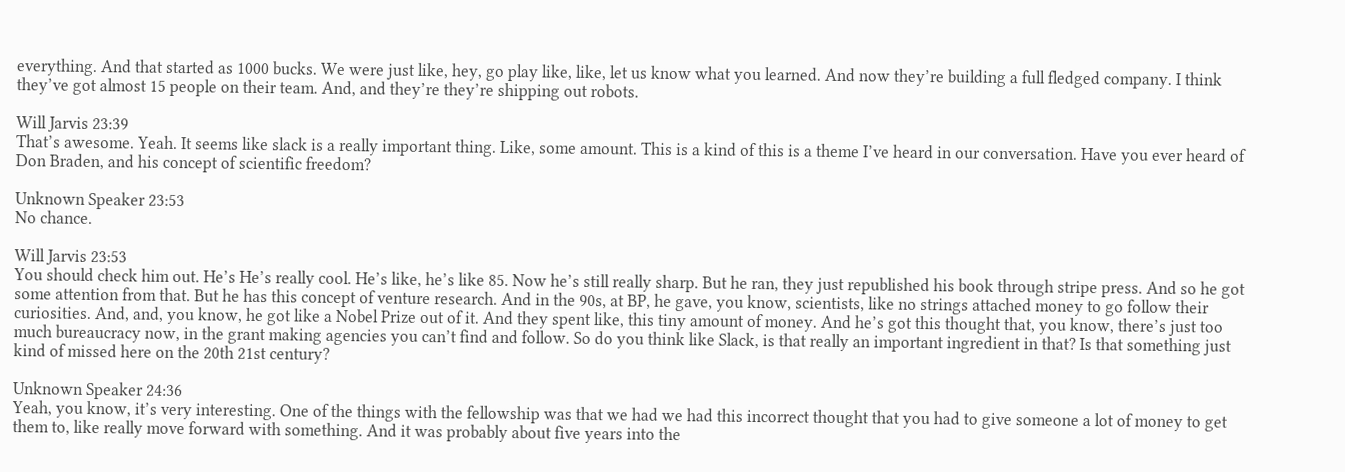everything. And that started as 1000 bucks. We were just like, hey, go play like, like, let us know what you learned. And now they’re building a full fledged company. I think they’ve got almost 15 people on their team. And, and they’re they’re shipping out robots.

Will Jarvis 23:39
That’s awesome. Yeah. It seems like slack is a really important thing. Like, some amount. This is a kind of this is a theme I’ve heard in our conversation. Have you ever heard of Don Braden, and his concept of scientific freedom?

Unknown Speaker 23:53
No chance.

Will Jarvis 23:53
You should check him out. He’s He’s really cool. He’s like, he’s like 85. Now he’s still really sharp. But he ran, they just republished his book through stripe press. And so he got some attention from that. But he has this concept of venture research. And in the 90s, at BP, he gave, you know, scientists, like no strings attached money to go follow their curiosities. And, and, you know, he got like a Nobel Prize out of it. And they spent like, this tiny amount of money. And he’s got this thought that, you know, there’s just too much bureaucracy now, in the grant making agencies you can’t find and follow. So do you think like Slack, is that really an important ingredient in that? Is that something just kind of missed here on the 20th 21st century?

Unknown Speaker 24:36
Yeah, you know, it’s very interesting. One of the things with the fellowship was that we had we had this incorrect thought that you had to give someone a lot of money to get them to, like really move forward with something. And it was probably about five years into the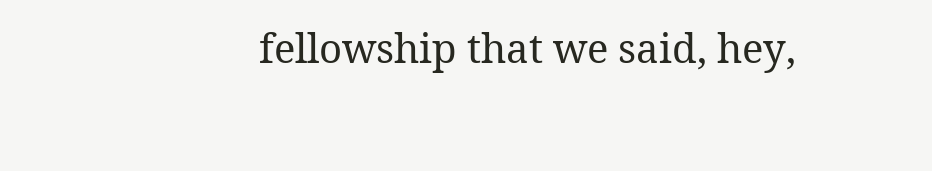fellowship that we said, hey,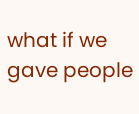what if we gave people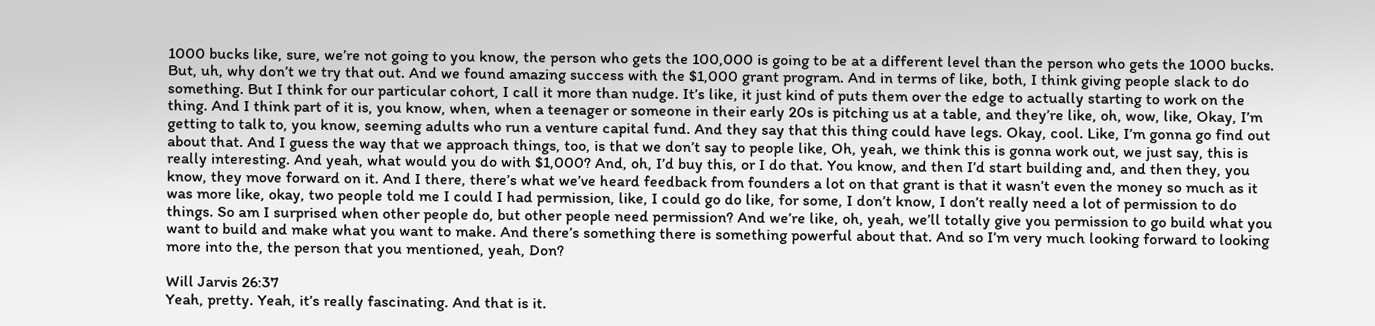1000 bucks like, sure, we’re not going to you know, the person who gets the 100,000 is going to be at a different level than the person who gets the 1000 bucks. But, uh, why don’t we try that out. And we found amazing success with the $1,000 grant program. And in terms of like, both, I think giving people slack to do something. But I think for our particular cohort, I call it more than nudge. It’s like, it just kind of puts them over the edge to actually starting to work on the thing. And I think part of it is, you know, when, when a teenager or someone in their early 20s is pitching us at a table, and they’re like, oh, wow, like, Okay, I’m getting to talk to, you know, seeming adults who run a venture capital fund. And they say that this thing could have legs. Okay, cool. Like, I’m gonna go find out about that. And I guess the way that we approach things, too, is that we don’t say to people like, Oh, yeah, we think this is gonna work out, we just say, this is really interesting. And yeah, what would you do with $1,000? And, oh, I’d buy this, or I do that. You know, and then I’d start building and, and then they, you know, they move forward on it. And I there, there’s what we’ve heard feedback from founders a lot on that grant is that it wasn’t even the money so much as it was more like, okay, two people told me I could I had permission, like, I could go do like, for some, I don’t know, I don’t really need a lot of permission to do things. So am I surprised when other people do, but other people need permission? And we’re like, oh, yeah, we’ll totally give you permission to go build what you want to build and make what you want to make. And there’s something there is something powerful about that. And so I’m very much looking forward to looking more into the, the person that you mentioned, yeah, Don?

Will Jarvis 26:37
Yeah, pretty. Yeah, it’s really fascinating. And that is it.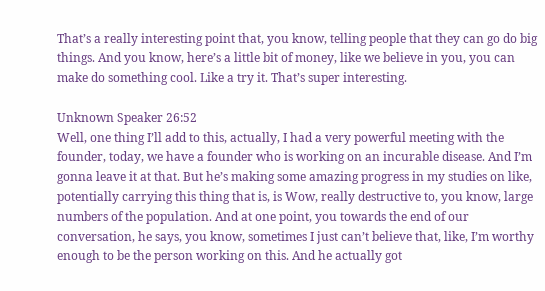That’s a really interesting point that, you know, telling people that they can go do big things. And you know, here’s a little bit of money, like we believe in you, you can make do something cool. Like a try it. That’s super interesting.

Unknown Speaker 26:52
Well, one thing I’ll add to this, actually, I had a very powerful meeting with the founder, today, we have a founder who is working on an incurable disease. And I’m gonna leave it at that. But he’s making some amazing progress in my studies on like, potentially carrying this thing that is, is Wow, really destructive to, you know, large numbers of the population. And at one point, you towards the end of our conversation, he says, you know, sometimes I just can’t believe that, like, I’m worthy enough to be the person working on this. And he actually got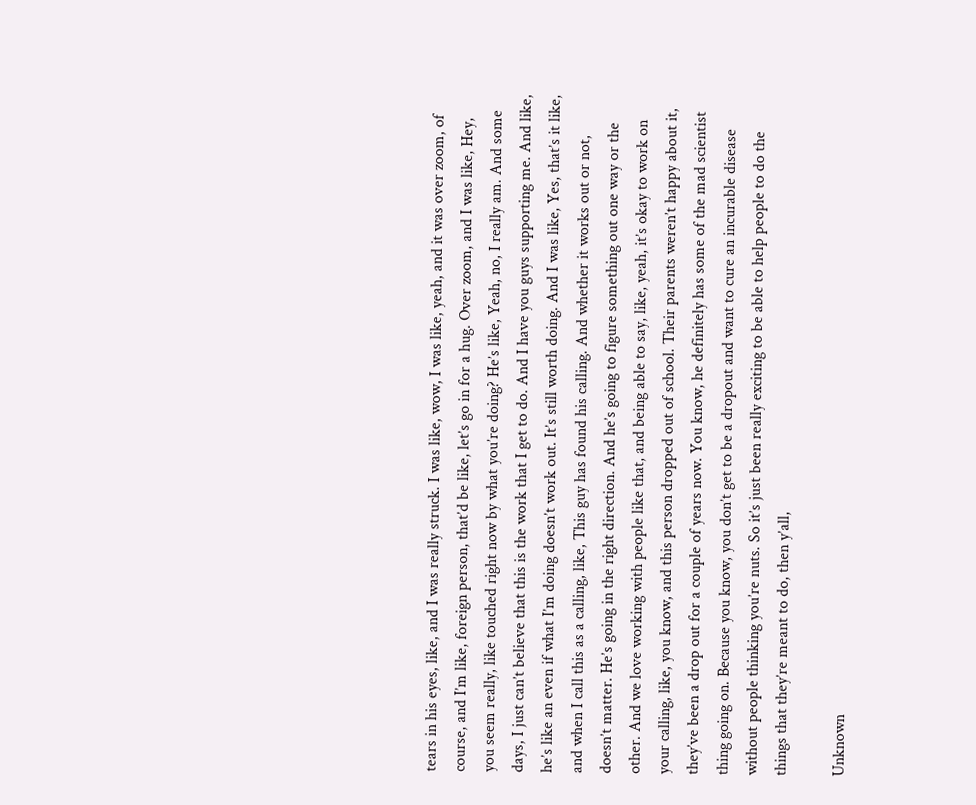tears in his eyes, like, and I was really struck. I was like, wow, I was like, yeah, and it was over zoom, of course, and I’m like, foreign person, that’d be like, let’s go in for a hug. Over zoom, and I was like, Hey, you seem really, like touched right now by what you’re doing? He’s like, Yeah, no, I really am. And some days, I just can’t believe that this is the work that I get to do. And I have you guys supporting me. And like, he’s like an even if what I’m doing doesn’t work out. It’s still worth doing. And I was like, Yes, that’s it like, and when I call this as a calling, like, This guy has found his calling. And whether it works out or not, doesn’t matter. He’s going in the right direction. And he’s going to figure something out one way or the other. And we love working with people like that, and being able to say, like, yeah, it’s okay to work on your calling, like, you know, and this person dropped out of school. Their parents weren’t happy about it, they’ve been a drop out for a couple of years now. You know, he definitely has some of the mad scientist thing going on. Because you know, you don’t get to be a dropout and want to cure an incurable disease without people thinking you’re nuts. So it’s just been really exciting to be able to help people to do the things that they’re meant to do, then y’all,

Unknown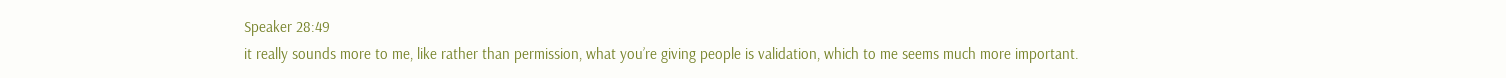Speaker 28:49
it really sounds more to me, like rather than permission, what you’re giving people is validation, which to me seems much more important.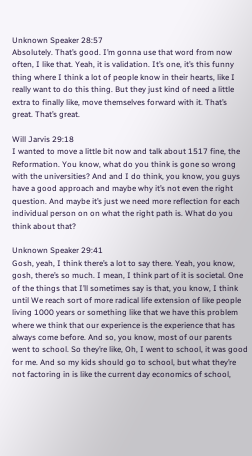Unknown Speaker 28:57
Absolutely. That’s good. I’m gonna use that word from now often, I like that. Yeah, it is validation. It’s one, it’s this funny thing where I think a lot of people know in their hearts, like I really want to do this thing. But they just kind of need a little extra to finally like, move themselves forward with it. That’s great. That’s great.

Will Jarvis 29:18
I wanted to move a little bit now and talk about 1517 fine, the Reformation. You know, what do you think is gone so wrong with the universities? And and I do think, you know, you guys have a good approach and maybe why it’s not even the right question. And maybe it’s just we need more reflection for each individual person on on what the right path is. What do you think about that?

Unknown Speaker 29:41
Gosh, yeah, I think there’s a lot to say there. Yeah, you know, gosh, there’s so much. I mean, I think part of it is societal. One of the things that I’ll sometimes say is that, you know, I think until We reach sort of more radical life extension of like people living 1000 years or something like that we have this problem where we think that our experience is the experience that has always come before. And so, you know, most of our parents went to school. So they’re like, Oh, I went to school, it was good for me. And so my kids should go to school, but what they’re not factoring in is like the current day economics of school,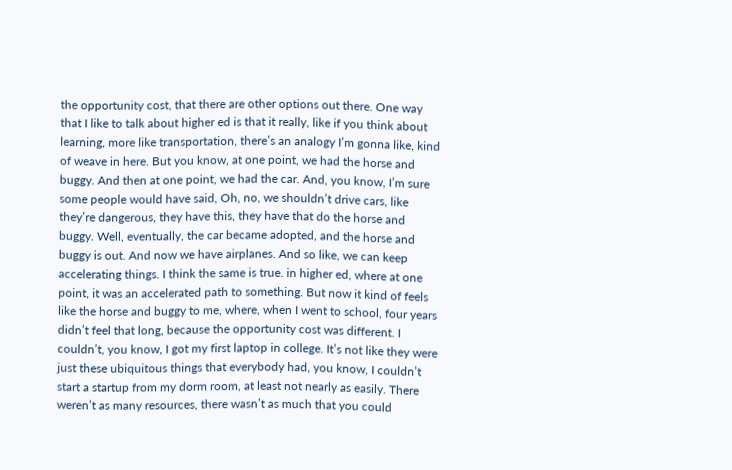the opportunity cost, that there are other options out there. One way that I like to talk about higher ed is that it really, like if you think about learning, more like transportation, there’s an analogy I’m gonna like, kind of weave in here. But you know, at one point, we had the horse and buggy. And then at one point, we had the car. And, you know, I’m sure some people would have said, Oh, no, we shouldn’t drive cars, like they’re dangerous, they have this, they have that do the horse and buggy. Well, eventually, the car became adopted, and the horse and buggy is out. And now we have airplanes. And so like, we can keep accelerating things. I think the same is true. in higher ed, where at one point, it was an accelerated path to something. But now it kind of feels like the horse and buggy to me, where, when I went to school, four years didn’t feel that long, because the opportunity cost was different. I couldn’t, you know, I got my first laptop in college. It’s not like they were just these ubiquitous things that everybody had, you know, I couldn’t start a startup from my dorm room, at least not nearly as easily. There weren’t as many resources, there wasn’t as much that you could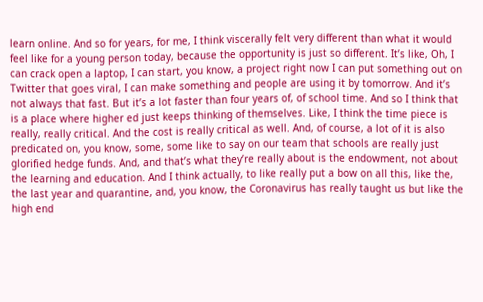learn online. And so for years, for me, I think viscerally felt very different than what it would feel like for a young person today, because the opportunity is just so different. It’s like, Oh, I can crack open a laptop, I can start, you know, a project right now I can put something out on Twitter that goes viral, I can make something and people are using it by tomorrow. And it’s not always that fast. But it’s a lot faster than four years of, of school time. And so I think that is a place where higher ed just keeps thinking of themselves. Like, I think the time piece is really, really critical. And the cost is really critical as well. And, of course, a lot of it is also predicated on, you know, some, some like to say on our team that schools are really just glorified hedge funds. And, and that’s what they’re really about is the endowment, not about the learning and education. And I think actually, to like really put a bow on all this, like the, the last year and quarantine, and, you know, the Coronavirus has really taught us but like the high end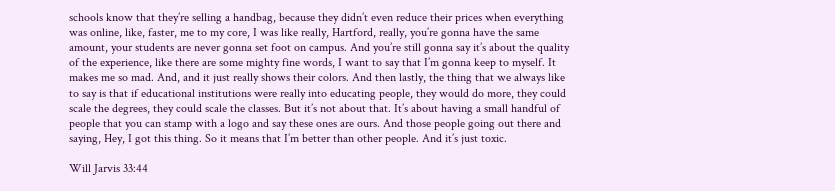schools know that they’re selling a handbag, because they didn’t even reduce their prices when everything was online, like, faster, me to my core, I was like really, Hartford, really, you’re gonna have the same amount, your students are never gonna set foot on campus. And you’re still gonna say it’s about the quality of the experience, like there are some mighty fine words, I want to say that I’m gonna keep to myself. It makes me so mad. And, and it just really shows their colors. And then lastly, the thing that we always like to say is that if educational institutions were really into educating people, they would do more, they could scale the degrees, they could scale the classes. But it’s not about that. It’s about having a small handful of people that you can stamp with a logo and say these ones are ours. And those people going out there and saying, Hey, I got this thing. So it means that I’m better than other people. And it’s just toxic.

Will Jarvis 33:44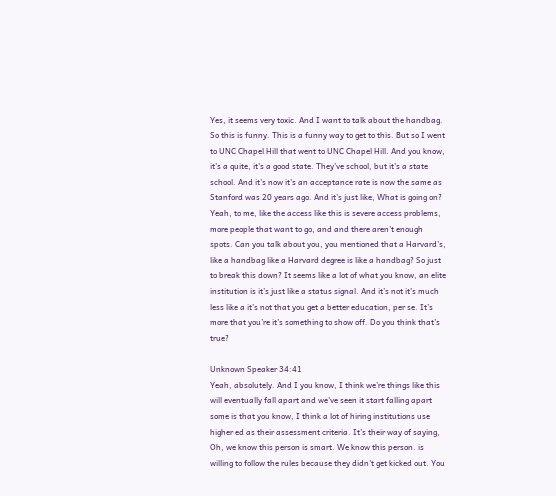Yes, it seems very toxic. And I want to talk about the handbag. So this is funny. This is a funny way to get to this. But so I went to UNC Chapel Hill that went to UNC Chapel Hill. And you know, it’s a quite, it’s a good state. They’ve school, but it’s a state school. And it’s now it’s an acceptance rate is now the same as Stanford was 20 years ago. And it’s just like, What is going on? Yeah, to me, like the access like this is severe access problems, more people that want to go, and and there aren’t enough spots. Can you talk about you, you mentioned that a Harvard’s, like a handbag like a Harvard degree is like a handbag? So just to break this down? It seems like a lot of what you know, an elite institution is it’s just like a status signal. And it’s not it’s much less like a it’s not that you get a better education, per se. It’s more that you’re it’s something to show off. Do you think that’s true?

Unknown Speaker 34:41
Yeah, absolutely. And I you know, I think we’re things like this will eventually fall apart and we’ve seen it start falling apart some is that you know, I think a lot of hiring institutions use higher ed as their assessment criteria. It’s their way of saying, Oh, we know this person is smart. We know this person. is willing to follow the rules because they didn’t get kicked out. You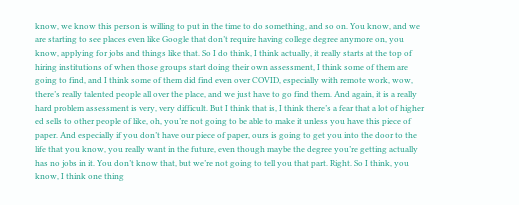know, we know this person is willing to put in the time to do something, and so on. You know, and we are starting to see places even like Google that don’t require having college degree anymore on, you know, applying for jobs and things like that. So I do think, I think actually, it really starts at the top of hiring institutions of when those groups start doing their own assessment, I think some of them are going to find, and I think some of them did find even over COVID, especially with remote work, wow, there’s really talented people all over the place, and we just have to go find them. And again, it is a really hard problem assessment is very, very difficult. But I think that is, I think there’s a fear that a lot of higher ed sells to other people of like, oh, you’re not going to be able to make it unless you have this piece of paper. And especially if you don’t have our piece of paper, ours is going to get you into the door to the life that you know, you really want in the future, even though maybe the degree you’re getting actually has no jobs in it. You don’t know that, but we’re not going to tell you that part. Right. So I think, you know, I think one thing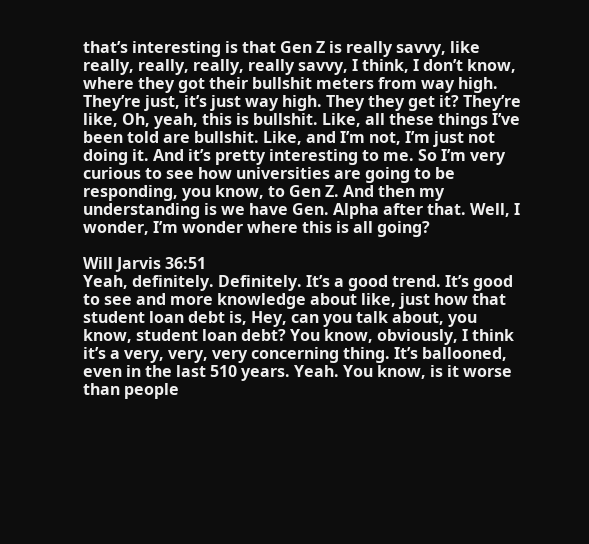that’s interesting is that Gen Z is really savvy, like really, really, really, really savvy, I think, I don’t know, where they got their bullshit meters from way high. They’re just, it’s just way high. They they get it? They’re like, Oh, yeah, this is bullshit. Like, all these things I’ve been told are bullshit. Like, and I’m not, I’m just not doing it. And it’s pretty interesting to me. So I’m very curious to see how universities are going to be responding, you know, to Gen Z. And then my understanding is we have Gen. Alpha after that. Well, I wonder, I’m wonder where this is all going?

Will Jarvis 36:51
Yeah, definitely. Definitely. It’s a good trend. It’s good to see and more knowledge about like, just how that student loan debt is, Hey, can you talk about, you know, student loan debt? You know, obviously, I think it’s a very, very, very concerning thing. It’s ballooned, even in the last 510 years. Yeah. You know, is it worse than people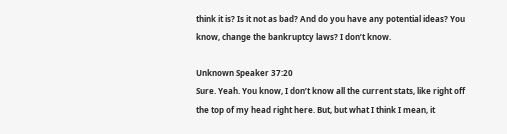think it is? Is it not as bad? And do you have any potential ideas? You know, change the bankruptcy laws? I don’t know.

Unknown Speaker 37:20
Sure. Yeah. You know, I don’t know all the current stats, like right off the top of my head right here. But, but what I think I mean, it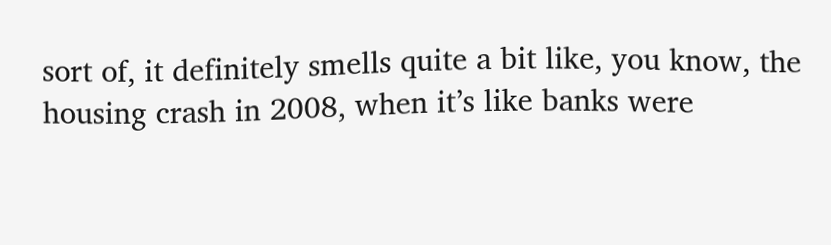sort of, it definitely smells quite a bit like, you know, the housing crash in 2008, when it’s like banks were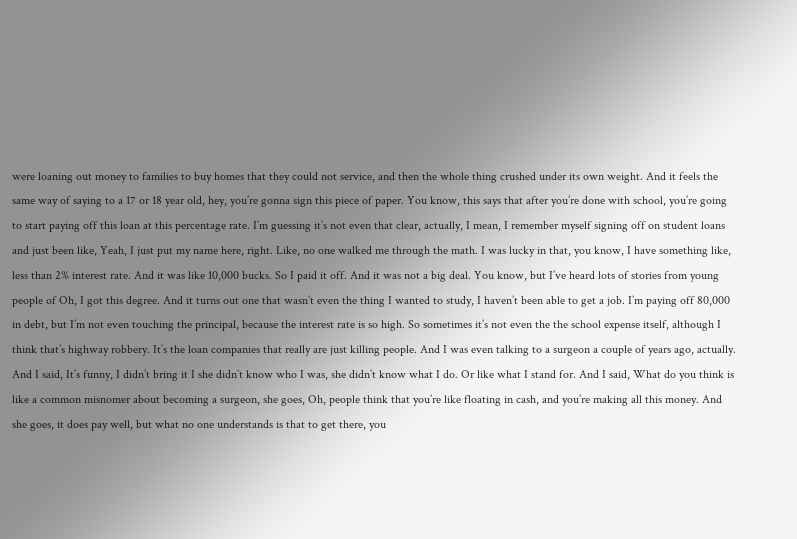were loaning out money to families to buy homes that they could not service, and then the whole thing crushed under its own weight. And it feels the same way of saying to a 17 or 18 year old, hey, you’re gonna sign this piece of paper. You know, this says that after you’re done with school, you’re going to start paying off this loan at this percentage rate. I’m guessing it’s not even that clear, actually, I mean, I remember myself signing off on student loans and just been like, Yeah, I just put my name here, right. Like, no one walked me through the math. I was lucky in that, you know, I have something like, less than 2% interest rate. And it was like 10,000 bucks. So I paid it off. And it was not a big deal. You know, but I’ve heard lots of stories from young people of Oh, I got this degree. And it turns out one that wasn’t even the thing I wanted to study, I haven’t been able to get a job. I’m paying off 80,000 in debt, but I’m not even touching the principal, because the interest rate is so high. So sometimes it’s not even the the school expense itself, although I think that’s highway robbery. It’s the loan companies that really are just killing people. And I was even talking to a surgeon a couple of years ago, actually. And I said, It’s funny, I didn’t bring it I she didn’t know who I was, she didn’t know what I do. Or like what I stand for. And I said, What do you think is like a common misnomer about becoming a surgeon, she goes, Oh, people think that you’re like floating in cash, and you’re making all this money. And she goes, it does pay well, but what no one understands is that to get there, you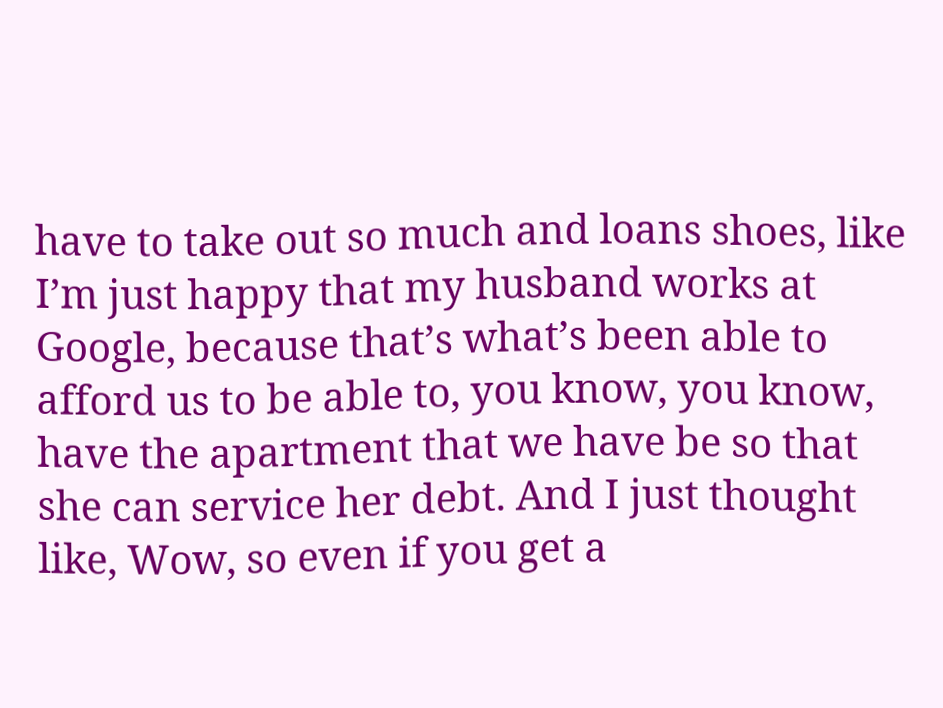have to take out so much and loans shoes, like I’m just happy that my husband works at Google, because that’s what’s been able to afford us to be able to, you know, you know, have the apartment that we have be so that she can service her debt. And I just thought like, Wow, so even if you get a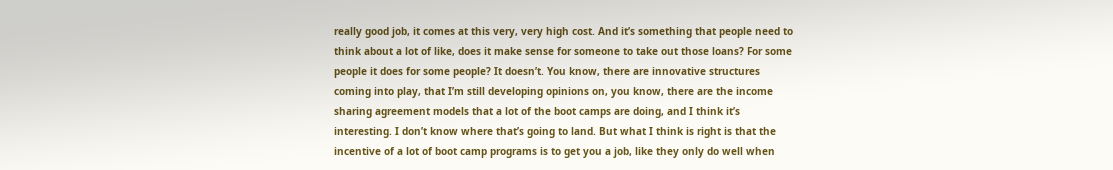really good job, it comes at this very, very high cost. And it’s something that people need to think about a lot of like, does it make sense for someone to take out those loans? For some people it does for some people? It doesn’t. You know, there are innovative structures coming into play, that I’m still developing opinions on, you know, there are the income sharing agreement models that a lot of the boot camps are doing, and I think it’s interesting. I don’t know where that’s going to land. But what I think is right is that the incentive of a lot of boot camp programs is to get you a job, like they only do well when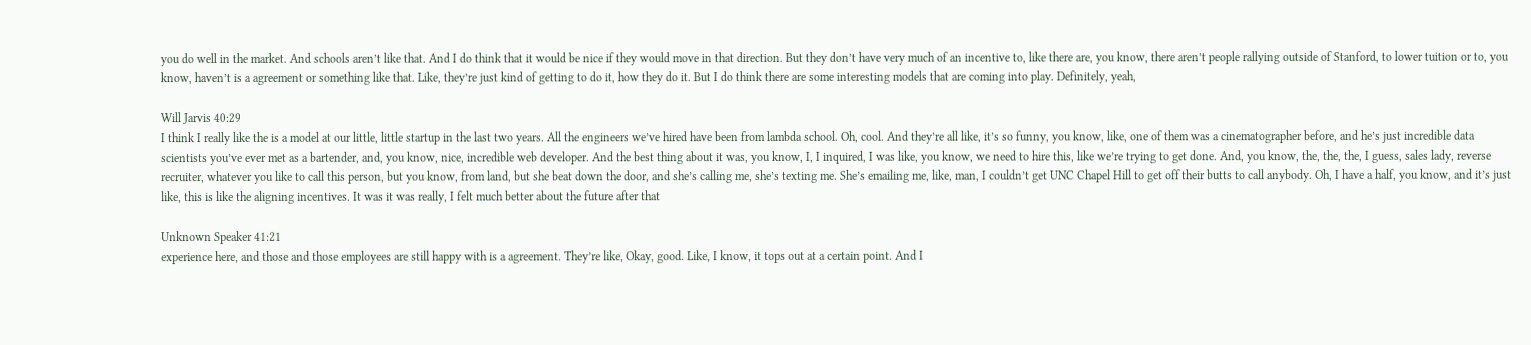you do well in the market. And schools aren’t like that. And I do think that it would be nice if they would move in that direction. But they don’t have very much of an incentive to, like there are, you know, there aren’t people rallying outside of Stanford, to lower tuition or to, you know, haven’t is a agreement or something like that. Like, they’re just kind of getting to do it, how they do it. But I do think there are some interesting models that are coming into play. Definitely, yeah,

Will Jarvis 40:29
I think I really like the is a model at our little, little startup in the last two years. All the engineers we’ve hired have been from lambda school. Oh, cool. And they’re all like, it’s so funny, you know, like, one of them was a cinematographer before, and he’s just incredible data scientists you’ve ever met as a bartender, and, you know, nice, incredible web developer. And the best thing about it was, you know, I, I inquired, I was like, you know, we need to hire this, like we’re trying to get done. And, you know, the, the, the, I guess, sales lady, reverse recruiter, whatever you like to call this person, but you know, from land, but she beat down the door, and she’s calling me, she’s texting me. She’s emailing me, like, man, I couldn’t get UNC Chapel Hill to get off their butts to call anybody. Oh, I have a half, you know, and it’s just like, this is like the aligning incentives. It was it was really, I felt much better about the future after that

Unknown Speaker 41:21
experience here, and those and those employees are still happy with is a agreement. They’re like, Okay, good. Like, I know, it tops out at a certain point. And I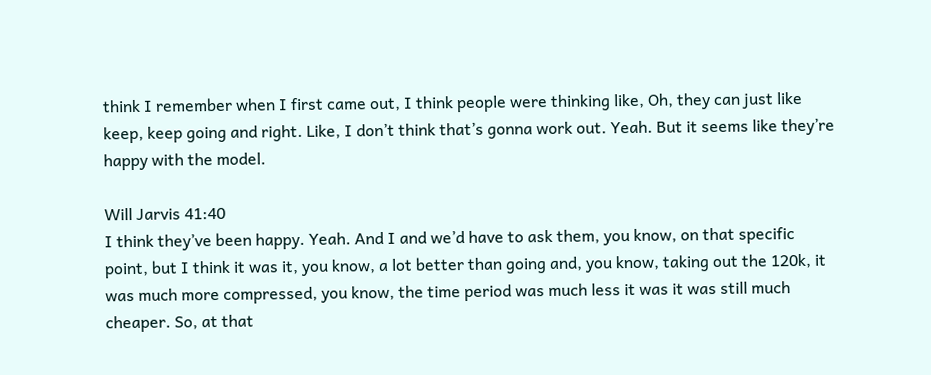think I remember when I first came out, I think people were thinking like, Oh, they can just like keep, keep going and right. Like, I don’t think that’s gonna work out. Yeah. But it seems like they’re happy with the model.

Will Jarvis 41:40
I think they’ve been happy. Yeah. And I and we’d have to ask them, you know, on that specific point, but I think it was it, you know, a lot better than going and, you know, taking out the 120k, it was much more compressed, you know, the time period was much less it was it was still much cheaper. So, at that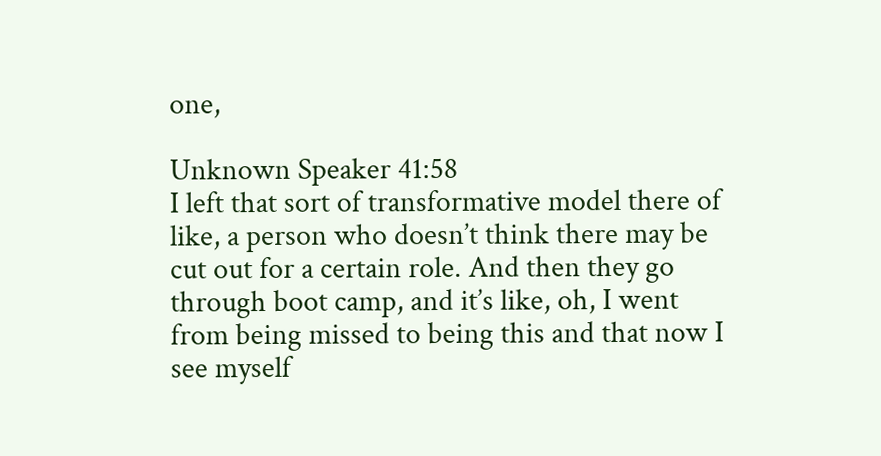one,

Unknown Speaker 41:58
I left that sort of transformative model there of like, a person who doesn’t think there may be cut out for a certain role. And then they go through boot camp, and it’s like, oh, I went from being missed to being this and that now I see myself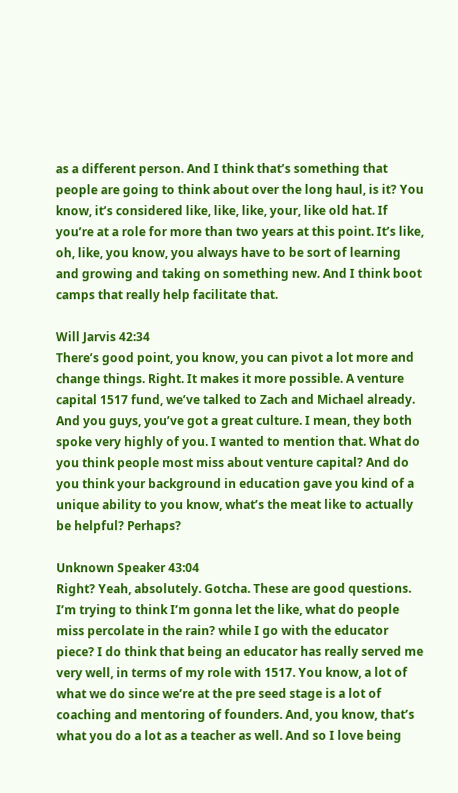as a different person. And I think that’s something that people are going to think about over the long haul, is it? You know, it’s considered like, like, like, your, like old hat. If you’re at a role for more than two years at this point. It’s like, oh, like, you know, you always have to be sort of learning and growing and taking on something new. And I think boot camps that really help facilitate that.

Will Jarvis 42:34
There’s good point, you know, you can pivot a lot more and change things. Right. It makes it more possible. A venture capital 1517 fund, we’ve talked to Zach and Michael already. And you guys, you’ve got a great culture. I mean, they both spoke very highly of you. I wanted to mention that. What do you think people most miss about venture capital? And do you think your background in education gave you kind of a unique ability to you know, what’s the meat like to actually be helpful? Perhaps?

Unknown Speaker 43:04
Right? Yeah, absolutely. Gotcha. These are good questions. I’m trying to think I’m gonna let the like, what do people miss percolate in the rain? while I go with the educator piece? I do think that being an educator has really served me very well, in terms of my role with 1517. You know, a lot of what we do since we’re at the pre seed stage is a lot of coaching and mentoring of founders. And, you know, that’s what you do a lot as a teacher as well. And so I love being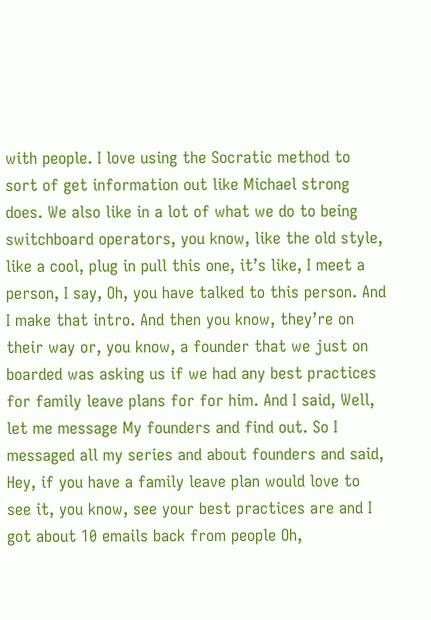with people. I love using the Socratic method to sort of get information out like Michael strong does. We also like in a lot of what we do to being switchboard operators, you know, like the old style, like a cool, plug in pull this one, it’s like, I meet a person, I say, Oh, you have talked to this person. And I make that intro. And then you know, they’re on their way or, you know, a founder that we just on boarded was asking us if we had any best practices for family leave plans for for him. And I said, Well, let me message My founders and find out. So I messaged all my series and about founders and said, Hey, if you have a family leave plan would love to see it, you know, see your best practices are and I got about 10 emails back from people Oh,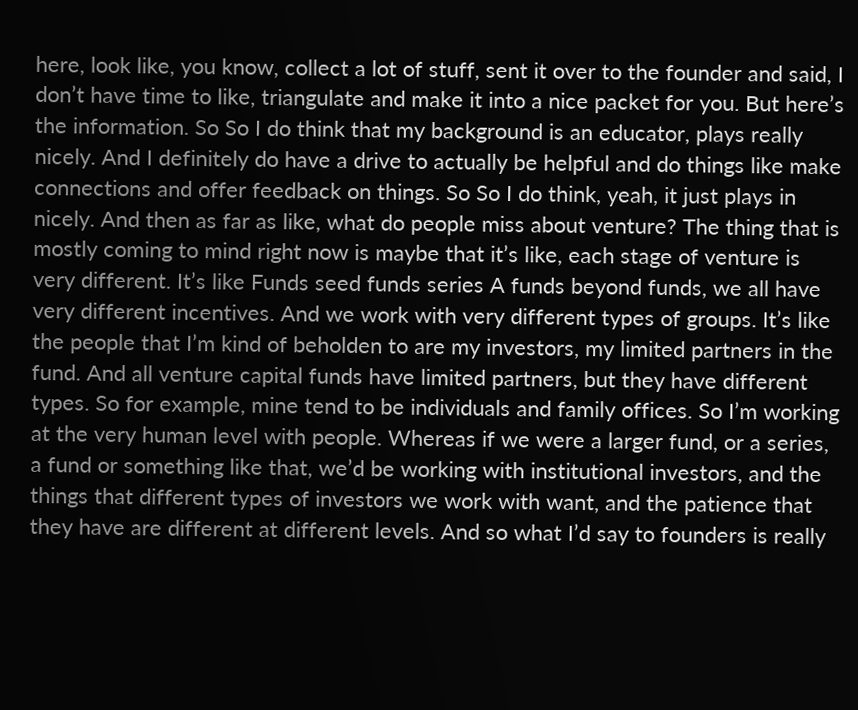here, look like, you know, collect a lot of stuff, sent it over to the founder and said, I don’t have time to like, triangulate and make it into a nice packet for you. But here’s the information. So So I do think that my background is an educator, plays really nicely. And I definitely do have a drive to actually be helpful and do things like make connections and offer feedback on things. So So I do think, yeah, it just plays in nicely. And then as far as like, what do people miss about venture? The thing that is mostly coming to mind right now is maybe that it’s like, each stage of venture is very different. It’s like Funds seed funds series A funds beyond funds, we all have very different incentives. And we work with very different types of groups. It’s like the people that I’m kind of beholden to are my investors, my limited partners in the fund. And all venture capital funds have limited partners, but they have different types. So for example, mine tend to be individuals and family offices. So I’m working at the very human level with people. Whereas if we were a larger fund, or a series, a fund or something like that, we’d be working with institutional investors, and the things that different types of investors we work with want, and the patience that they have are different at different levels. And so what I’d say to founders is really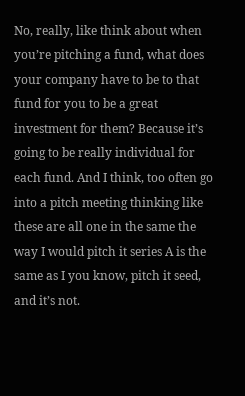No, really, like think about when you’re pitching a fund, what does your company have to be to that fund for you to be a great investment for them? Because it’s going to be really individual for each fund. And I think, too often go into a pitch meeting thinking like these are all one in the same the way I would pitch it series A is the same as I you know, pitch it seed, and it’s not.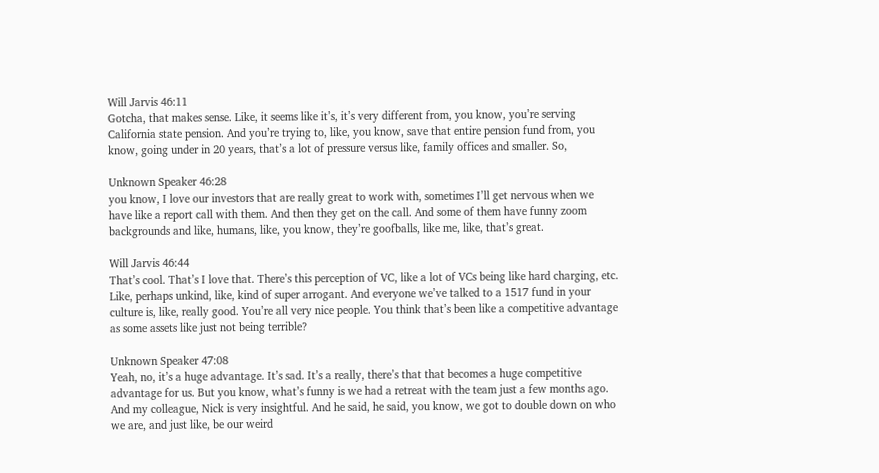Will Jarvis 46:11
Gotcha, that makes sense. Like, it seems like it’s, it’s very different from, you know, you’re serving California state pension. And you’re trying to, like, you know, save that entire pension fund from, you know, going under in 20 years, that’s a lot of pressure versus like, family offices and smaller. So,

Unknown Speaker 46:28
you know, I love our investors that are really great to work with, sometimes I’ll get nervous when we have like a report call with them. And then they get on the call. And some of them have funny zoom backgrounds and like, humans, like, you know, they’re goofballs, like me, like, that’s great.

Will Jarvis 46:44
That’s cool. That’s I love that. There’s this perception of VC, like a lot of VCs being like hard charging, etc. Like, perhaps unkind, like, kind of super arrogant. And everyone we’ve talked to a 1517 fund in your culture is, like, really good. You’re all very nice people. You think that’s been like a competitive advantage as some assets like just not being terrible?

Unknown Speaker 47:08
Yeah, no, it’s a huge advantage. It’s sad. It’s a really, there’s that that becomes a huge competitive advantage for us. But you know, what’s funny is we had a retreat with the team just a few months ago. And my colleague, Nick is very insightful. And he said, he said, you know, we got to double down on who we are, and just like, be our weird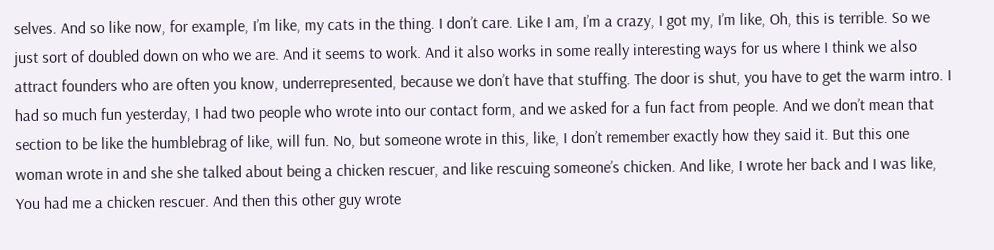selves. And so like now, for example, I’m like, my cats in the thing. I don’t care. Like I am, I’m a crazy, I got my, I’m like, Oh, this is terrible. So we just sort of doubled down on who we are. And it seems to work. And it also works in some really interesting ways for us where I think we also attract founders who are often you know, underrepresented, because we don’t have that stuffing. The door is shut, you have to get the warm intro. I had so much fun yesterday, I had two people who wrote into our contact form, and we asked for a fun fact from people. And we don’t mean that section to be like the humblebrag of like, will fun. No, but someone wrote in this, like, I don’t remember exactly how they said it. But this one woman wrote in and she she talked about being a chicken rescuer, and like rescuing someone’s chicken. And like, I wrote her back and I was like, You had me a chicken rescuer. And then this other guy wrote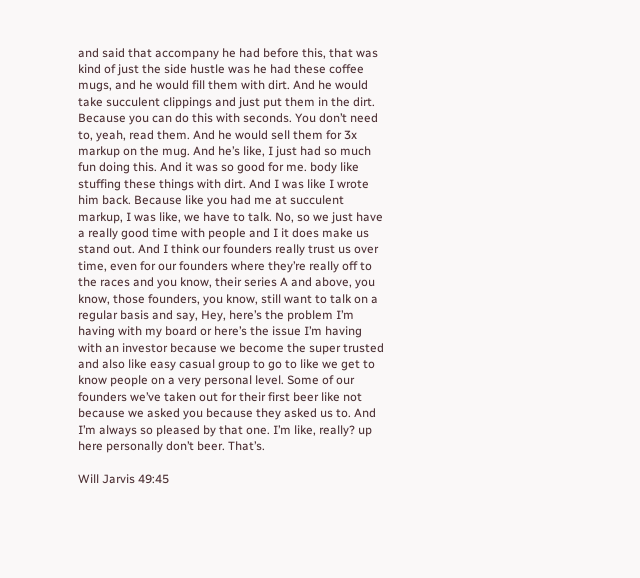and said that accompany he had before this, that was kind of just the side hustle was he had these coffee mugs, and he would fill them with dirt. And he would take succulent clippings and just put them in the dirt. Because you can do this with seconds. You don’t need to, yeah, read them. And he would sell them for 3x markup on the mug. And he’s like, I just had so much fun doing this. And it was so good for me. body like stuffing these things with dirt. And I was like I wrote him back. Because like you had me at succulent markup, I was like, we have to talk. No, so we just have a really good time with people and I it does make us stand out. And I think our founders really trust us over time, even for our founders where they’re really off to the races and you know, their series A and above, you know, those founders, you know, still want to talk on a regular basis and say, Hey, here’s the problem I’m having with my board or here’s the issue I’m having with an investor because we become the super trusted and also like easy casual group to go to like we get to know people on a very personal level. Some of our founders we’ve taken out for their first beer like not because we asked you because they asked us to. And I’m always so pleased by that one. I’m like, really? up here personally don’t beer. That’s.

Will Jarvis 49:45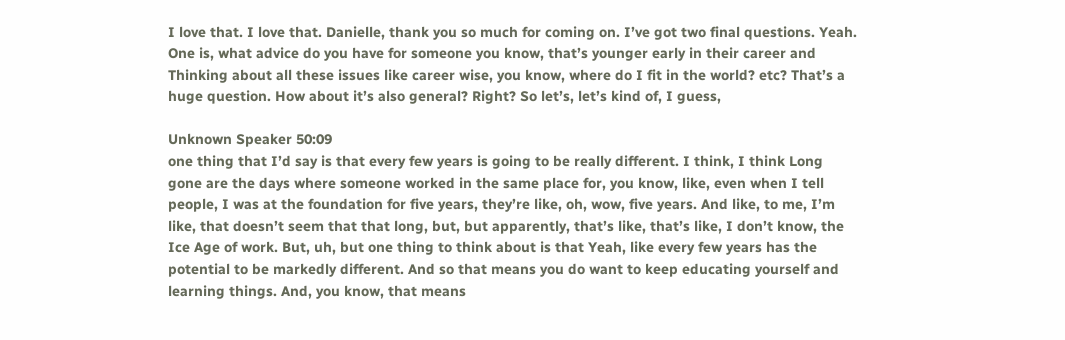I love that. I love that. Danielle, thank you so much for coming on. I’ve got two final questions. Yeah. One is, what advice do you have for someone you know, that’s younger early in their career and Thinking about all these issues like career wise, you know, where do I fit in the world? etc? That’s a huge question. How about it’s also general? Right? So let’s, let’s kind of, I guess,

Unknown Speaker 50:09
one thing that I’d say is that every few years is going to be really different. I think, I think Long gone are the days where someone worked in the same place for, you know, like, even when I tell people, I was at the foundation for five years, they’re like, oh, wow, five years. And like, to me, I’m like, that doesn’t seem that that long, but, but apparently, that’s like, that’s like, I don’t know, the Ice Age of work. But, uh, but one thing to think about is that Yeah, like every few years has the potential to be markedly different. And so that means you do want to keep educating yourself and learning things. And, you know, that means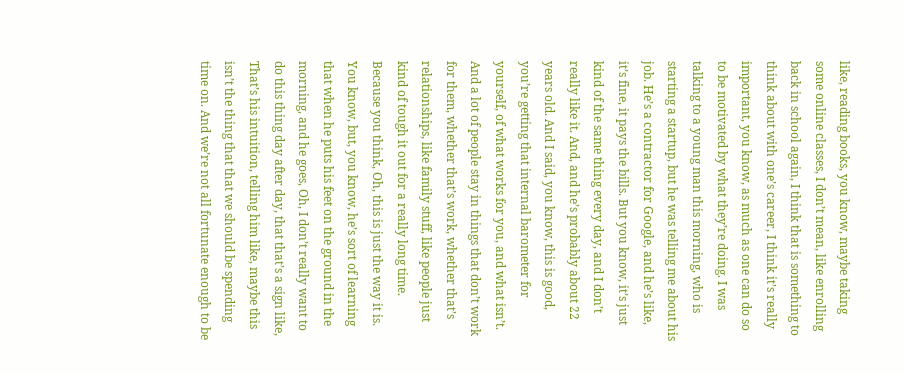like, reading books, you know, maybe taking some online classes, I don’t mean, like enrolling back in school again, I think that is something to think about with one’s career, I think it’s really important, you know, as much as one can do so to be motivated by what they’re doing. I was talking to a young man this morning, who is starting a startup, but he was telling me about his job. He’s a contractor for Google, and he’s like, it’s fine, it pays the bills. But you know, it’s just kind of the same thing every day, and I don’t really like it. And, and he’s probably about 22 years old. And I said, you know, this is good, you’re getting that internal barometer for yourself, of what works for you, and what isn’t. And a lot of people stay in things that don’t work for them, whether that’s work, whether that’s relationships, like family stuff, like people just kind of tough it out for a really long time. Because you think, Oh, this is just the way it is. You know, but, you know, he’s sort of learning that when he puts his feet on the ground in the morning, and he goes, Oh, I don’t really want to do this thing day after day, that that’s a sign like, That’s his intuition, telling him like, maybe this isn’t the thing that that we should be spending time on. And we’re not all fortunate enough to be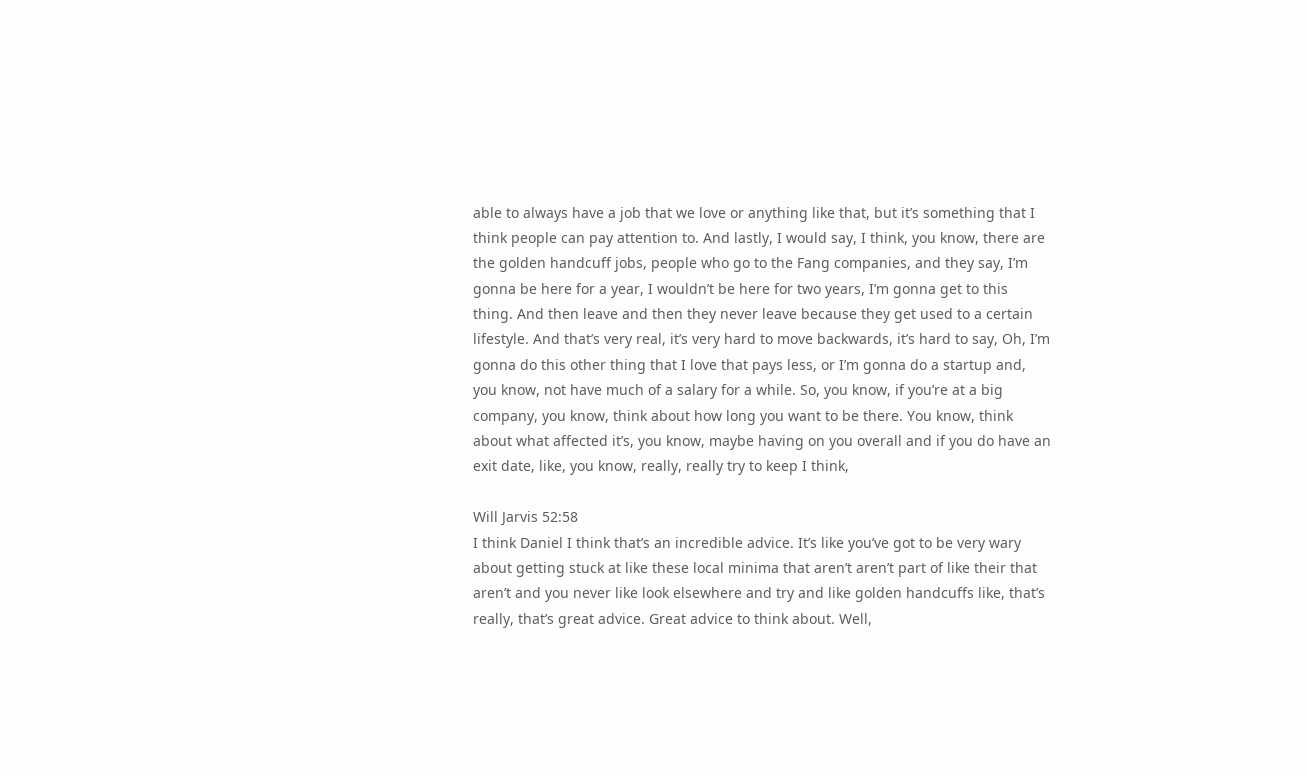able to always have a job that we love or anything like that, but it’s something that I think people can pay attention to. And lastly, I would say, I think, you know, there are the golden handcuff jobs, people who go to the Fang companies, and they say, I’m gonna be here for a year, I wouldn’t be here for two years, I’m gonna get to this thing. And then leave and then they never leave because they get used to a certain lifestyle. And that’s very real, it’s very hard to move backwards, it’s hard to say, Oh, I’m gonna do this other thing that I love that pays less, or I’m gonna do a startup and, you know, not have much of a salary for a while. So, you know, if you’re at a big company, you know, think about how long you want to be there. You know, think about what affected it’s, you know, maybe having on you overall and if you do have an exit date, like, you know, really, really try to keep I think,

Will Jarvis 52:58
I think Daniel I think that’s an incredible advice. It’s like you’ve got to be very wary about getting stuck at like these local minima that aren’t aren’t part of like their that aren’t and you never like look elsewhere and try and like golden handcuffs like, that’s really, that’s great advice. Great advice to think about. Well,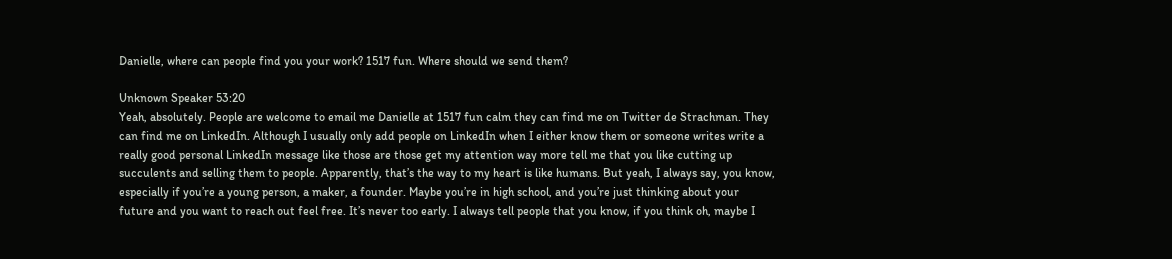Danielle, where can people find you your work? 1517 fun. Where should we send them?

Unknown Speaker 53:20
Yeah, absolutely. People are welcome to email me Danielle at 1517 fun calm they can find me on Twitter de Strachman. They can find me on LinkedIn. Although I usually only add people on LinkedIn when I either know them or someone writes write a really good personal LinkedIn message like those are those get my attention way more tell me that you like cutting up succulents and selling them to people. Apparently, that’s the way to my heart is like humans. But yeah, I always say, you know, especially if you’re a young person, a maker, a founder. Maybe you’re in high school, and you’re just thinking about your future and you want to reach out feel free. It’s never too early. I always tell people that you know, if you think oh, maybe I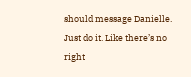should message Danielle. Just do it. Like there’s no right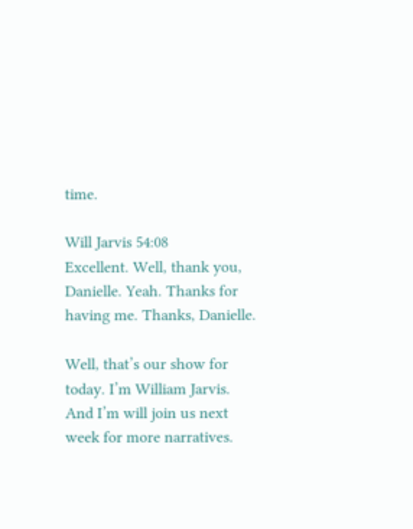time.

Will Jarvis 54:08
Excellent. Well, thank you, Danielle. Yeah. Thanks for having me. Thanks, Danielle.

Well, that’s our show for today. I’m William Jarvis. And I’m will join us next week for more narratives.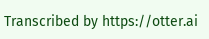Transcribed by https://otter.ai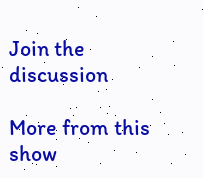Join the discussion

More from this show